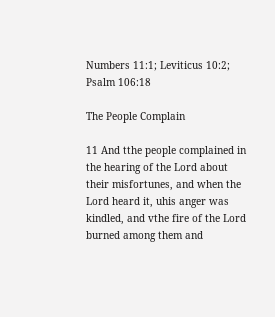Numbers 11:1; Leviticus 10:2; Psalm 106:18

The People Complain

11 And tthe people complained in the hearing of the Lord about their misfortunes, and when the Lord heard it, uhis anger was kindled, and vthe fire of the Lord burned among them and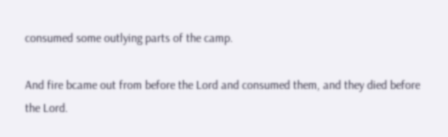consumed some outlying parts of the camp.

And fire bcame out from before the Lord and consumed them, and they died before the Lord.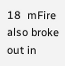18  mFire also broke out in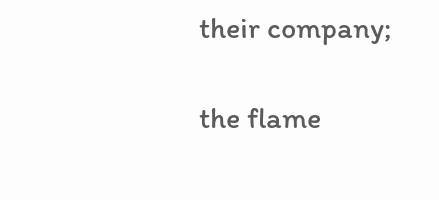their company;

the flame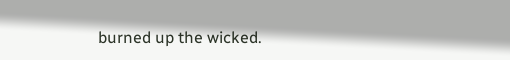burned up the wicked.